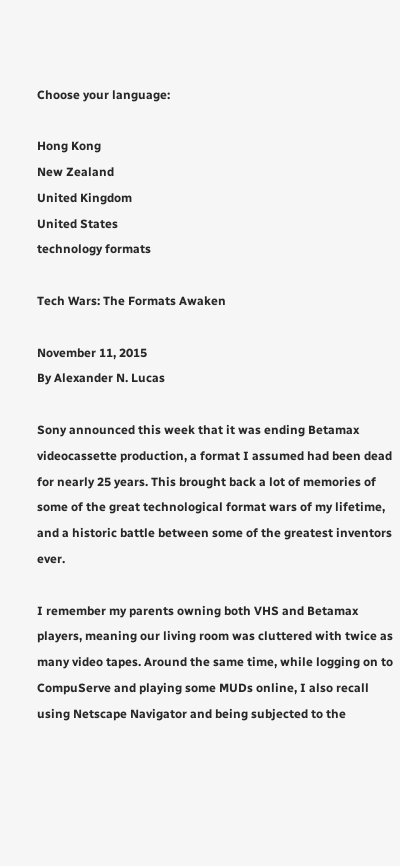Choose your language:

Hong Kong
New Zealand
United Kingdom
United States
technology formats

Tech Wars: The Formats Awaken

November 11, 2015
By Alexander N. Lucas

Sony announced this week that it was ending Betamax videocassette production, a format I assumed had been dead for nearly 25 years. This brought back a lot of memories of some of the great technological format wars of my lifetime, and a historic battle between some of the greatest inventors ever.

I remember my parents owning both VHS and Betamax players, meaning our living room was cluttered with twice as many video tapes. Around the same time, while logging on to CompuServe and playing some MUDs online, I also recall using Netscape Navigator and being subjected to the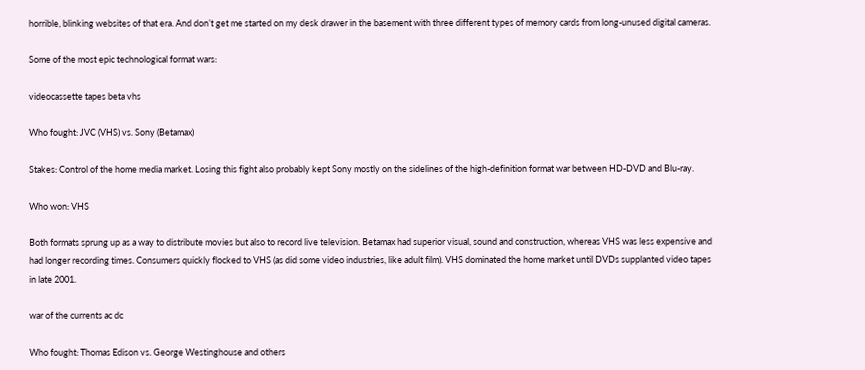horrible, blinking websites of that era. And don’t get me started on my desk drawer in the basement with three different types of memory cards from long-unused digital cameras.

Some of the most epic technological format wars:

videocassette tapes beta vhs

Who fought: JVC (VHS) vs. Sony (Betamax)

Stakes: Control of the home media market. Losing this fight also probably kept Sony mostly on the sidelines of the high-definition format war between HD-DVD and Blu-ray.

Who won: VHS

Both formats sprung up as a way to distribute movies but also to record live television. Betamax had superior visual, sound and construction, whereas VHS was less expensive and had longer recording times. Consumers quickly flocked to VHS (as did some video industries, like adult film). VHS dominated the home market until DVDs supplanted video tapes in late 2001.

war of the currents ac dc

Who fought: Thomas Edison vs. George Westinghouse and others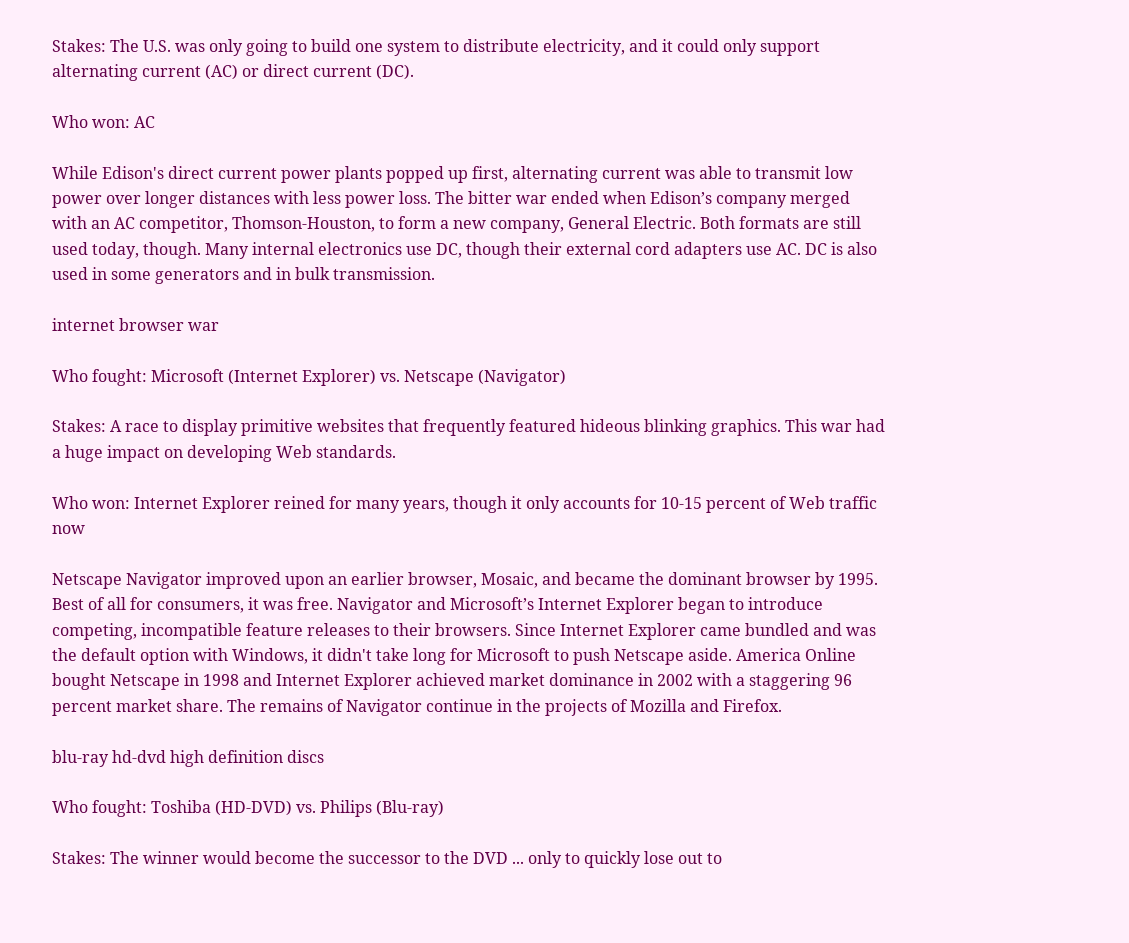Stakes: The U.S. was only going to build one system to distribute electricity, and it could only support alternating current (AC) or direct current (DC).

Who won: AC

While Edison's direct current power plants popped up first, alternating current was able to transmit low power over longer distances with less power loss. The bitter war ended when Edison’s company merged with an AC competitor, Thomson-Houston, to form a new company, General Electric. Both formats are still used today, though. Many internal electronics use DC, though their external cord adapters use AC. DC is also used in some generators and in bulk transmission.

internet browser war

Who fought: Microsoft (Internet Explorer) vs. Netscape (Navigator)

Stakes: A race to display primitive websites that frequently featured hideous blinking graphics. This war had a huge impact on developing Web standards.

Who won: Internet Explorer reined for many years, though it only accounts for 10-15 percent of Web traffic now

Netscape Navigator improved upon an earlier browser, Mosaic, and became the dominant browser by 1995. Best of all for consumers, it was free. Navigator and Microsoft’s Internet Explorer began to introduce competing, incompatible feature releases to their browsers. Since Internet Explorer came bundled and was the default option with Windows, it didn't take long for Microsoft to push Netscape aside. America Online bought Netscape in 1998 and Internet Explorer achieved market dominance in 2002 with a staggering 96 percent market share. The remains of Navigator continue in the projects of Mozilla and Firefox.

blu-ray hd-dvd high definition discs

Who fought: Toshiba (HD-DVD) vs. Philips (Blu-ray)

Stakes: The winner would become the successor to the DVD ... only to quickly lose out to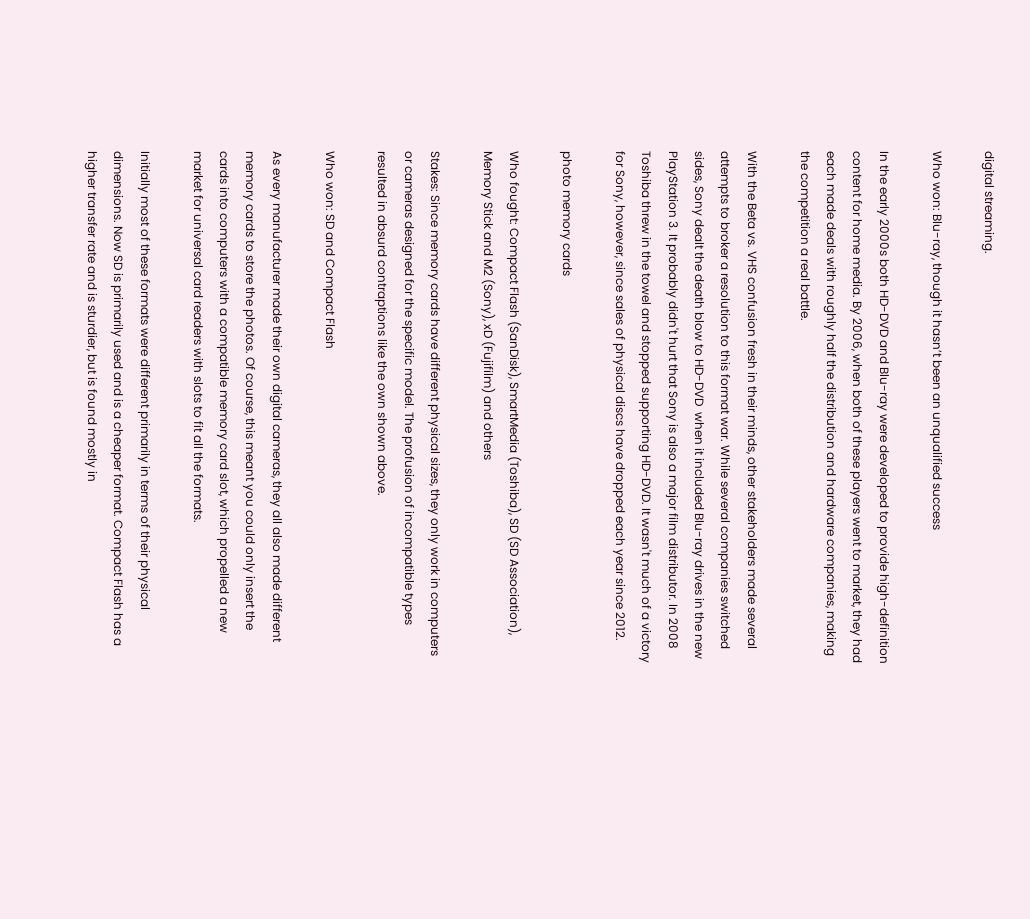digital streaming.

Who won: Blu-ray, though it hasn’t been an unqualified success

In the early 2000s both HD-DVD and Blu-ray were developed to provide high-definition content for home media. By 2006, when both of these players went to market, they had each made deals with roughly half the distribution and hardware companies, making the competition a real battle.

With the Beta vs. VHS confusion fresh in their minds, other stakeholders made several attempts to broker a resolution to this format war. While several companies switched sides, Sony dealt the death blow to HD-DVD  when it included Blu-ray drives in the new PlayStation 3. It probably didn't hurt that Sony is also a major film distributor. In 2008 Toshiba threw in the towel and stopped supporting HD-DVD. It wasn't much of a victory for Sony, however, since sales of physical discs have dropped each year since 2012.

photo memory cards

Who fought: Compact Flash (SanDisk), SmartMedia (Toshiba), SD (SD Association), Memory Stick and M2 (Sony), xD (Fujifilm) and others

Stakes: Since memory cards have different physical sizes, they only work in computers or cameras designed for the specific model. The profusion of incompatible types resulted in absurd contraptions like the own shown above.

Who won: SD and Compact Flash

As every manufacturer made their own digital cameras, they all also made different memory cards to store the photos. Of course, this meant you could only insert the cards into computers with a compatible memory card slot, which propelled a new market for universal card readers with slots to fit all the formats.

Initially most of these formats were different primarily in terms of their physical dimensions. Now SD is primarily used and is a cheaper format. Compact Flash has a higher transfer rate and is sturdier, but is found mostly in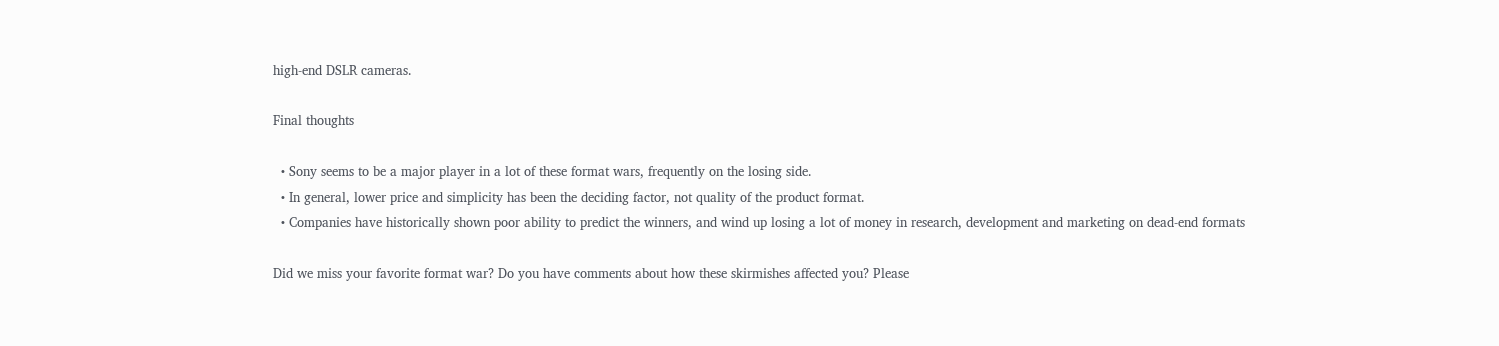high-end DSLR cameras.

Final thoughts

  • Sony seems to be a major player in a lot of these format wars, frequently on the losing side.
  • In general, lower price and simplicity has been the deciding factor, not quality of the product format.
  • Companies have historically shown poor ability to predict the winners, and wind up losing a lot of money in research, development and marketing on dead-end formats

Did we miss your favorite format war? Do you have comments about how these skirmishes affected you? Please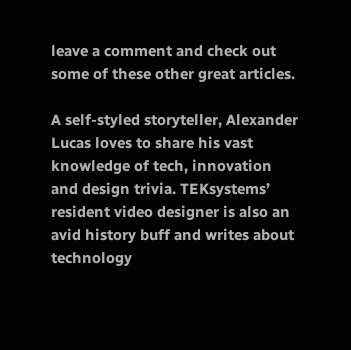leave a comment and check out some of these other great articles.

A self-styled storyteller, Alexander Lucas loves to share his vast knowledge of tech, innovation and design trivia. TEKsystems’ resident video designer is also an avid history buff and writes about technology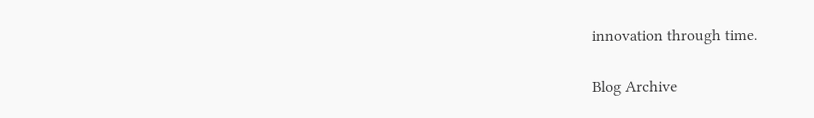innovation through time.

Blog Archive